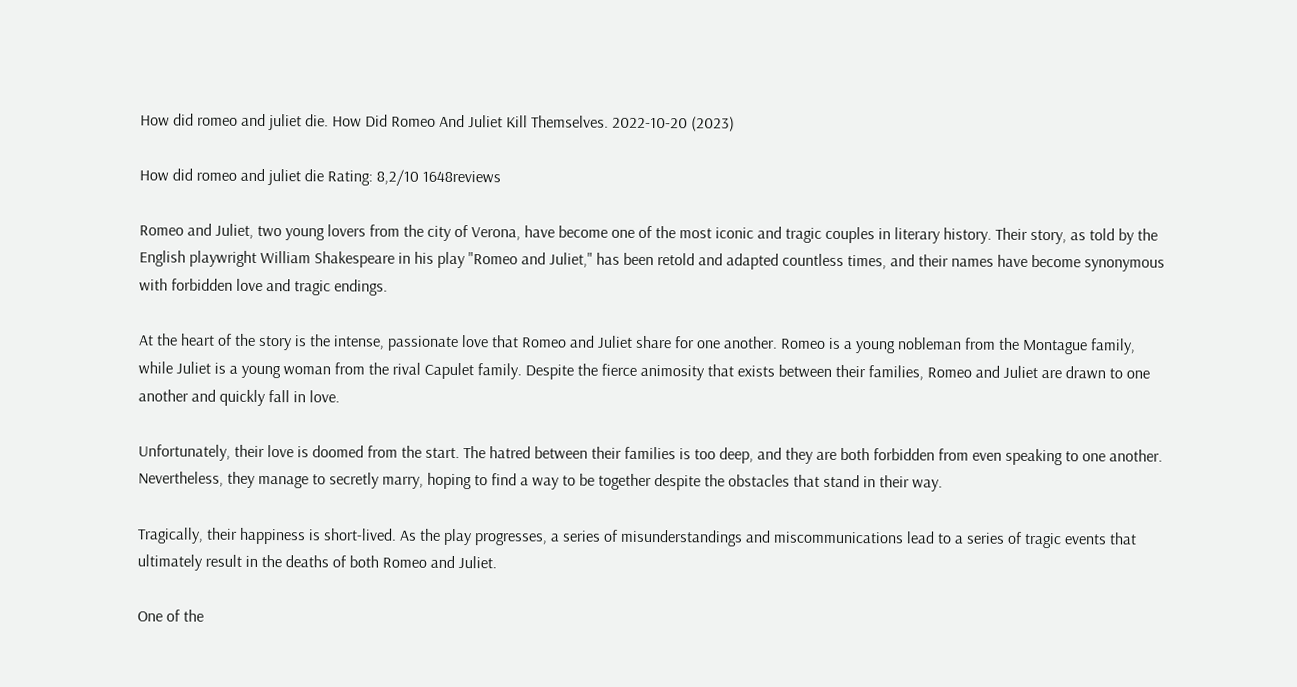How did romeo and juliet die. How Did Romeo And Juliet Kill Themselves. 2022-10-20 (2023)

How did romeo and juliet die Rating: 8,2/10 1648reviews

Romeo and Juliet, two young lovers from the city of Verona, have become one of the most iconic and tragic couples in literary history. Their story, as told by the English playwright William Shakespeare in his play "Romeo and Juliet," has been retold and adapted countless times, and their names have become synonymous with forbidden love and tragic endings.

At the heart of the story is the intense, passionate love that Romeo and Juliet share for one another. Romeo is a young nobleman from the Montague family, while Juliet is a young woman from the rival Capulet family. Despite the fierce animosity that exists between their families, Romeo and Juliet are drawn to one another and quickly fall in love.

Unfortunately, their love is doomed from the start. The hatred between their families is too deep, and they are both forbidden from even speaking to one another. Nevertheless, they manage to secretly marry, hoping to find a way to be together despite the obstacles that stand in their way.

Tragically, their happiness is short-lived. As the play progresses, a series of misunderstandings and miscommunications lead to a series of tragic events that ultimately result in the deaths of both Romeo and Juliet.

One of the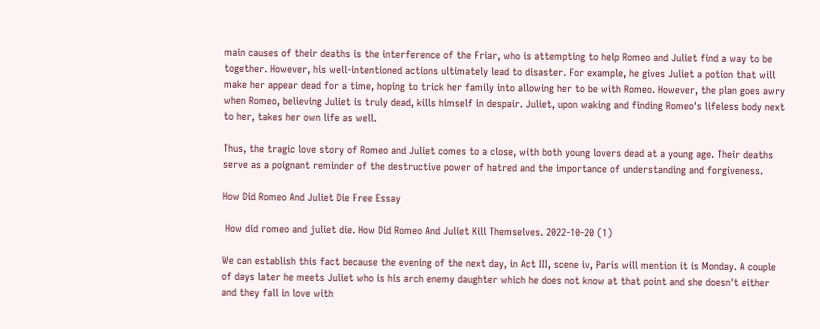main causes of their deaths is the interference of the Friar, who is attempting to help Romeo and Juliet find a way to be together. However, his well-intentioned actions ultimately lead to disaster. For example, he gives Juliet a potion that will make her appear dead for a time, hoping to trick her family into allowing her to be with Romeo. However, the plan goes awry when Romeo, believing Juliet is truly dead, kills himself in despair. Juliet, upon waking and finding Romeo's lifeless body next to her, takes her own life as well.

Thus, the tragic love story of Romeo and Juliet comes to a close, with both young lovers dead at a young age. Their deaths serve as a poignant reminder of the destructive power of hatred and the importance of understanding and forgiveness.

How Did Romeo And Juliet Die Free Essay

 How did romeo and juliet die. How Did Romeo And Juliet Kill Themselves. 2022-10-20 (1)

We can establish this fact because the evening of the next day, in Act III, scene iv, Paris will mention it is Monday. A couple of days later he meets Juliet who is his arch enemy daughter which he does not know at that point and she doesn't either and they fall in love with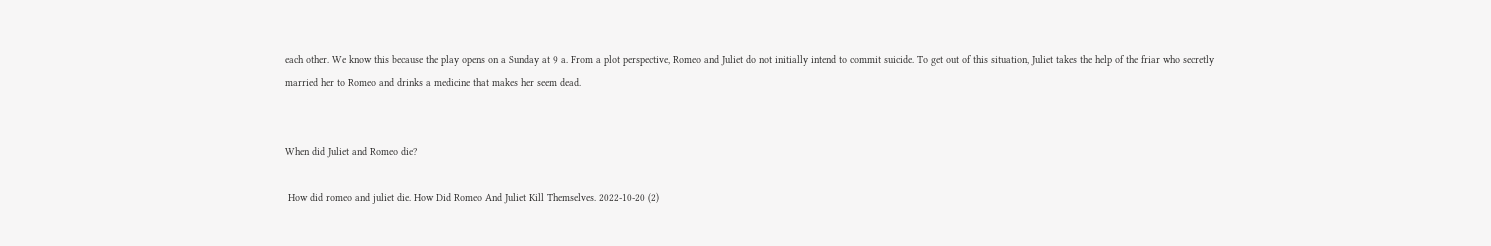each other. We know this because the play opens on a Sunday at 9 a. From a plot perspective, Romeo and Juliet do not initially intend to commit suicide. To get out of this situation, Juliet takes the help of the friar who secretly married her to Romeo and drinks a medicine that makes her seem dead.


When did Juliet and Romeo die?

 How did romeo and juliet die. How Did Romeo And Juliet Kill Themselves. 2022-10-20 (2)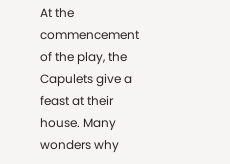At the commencement of the play, the Capulets give a feast at their house. Many wonders why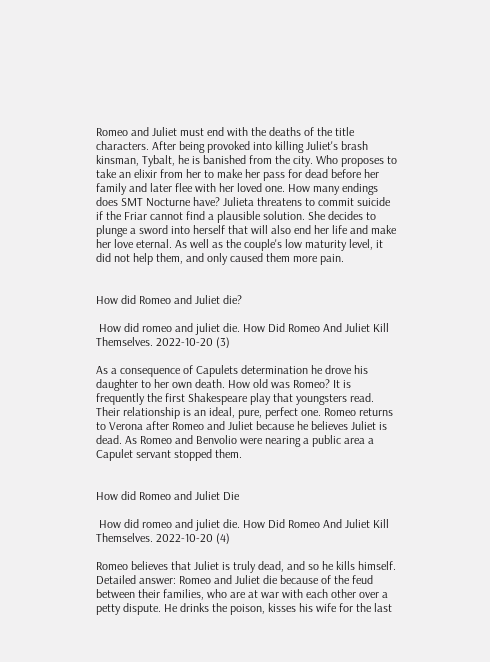Romeo and Juliet must end with the deaths of the title characters. After being provoked into killing Juliet's brash kinsman, Tybalt, he is banished from the city. Who proposes to take an elixir from her to make her pass for dead before her family and later flee with her loved one. How many endings does SMT Nocturne have? Julieta threatens to commit suicide if the Friar cannot find a plausible solution. She decides to plunge a sword into herself that will also end her life and make her love eternal. As well as the couple's low maturity level, it did not help them, and only caused them more pain.


How did Romeo and Juliet die?

 How did romeo and juliet die. How Did Romeo And Juliet Kill Themselves. 2022-10-20 (3)

As a consequence of Capulets determination he drove his daughter to her own death. How old was Romeo? It is frequently the first Shakespeare play that youngsters read. Their relationship is an ideal, pure, perfect one. Romeo returns to Verona after Romeo and Juliet because he believes Juliet is dead. As Romeo and Benvolio were nearing a public area a Capulet servant stopped them.


How did Romeo and Juliet Die

 How did romeo and juliet die. How Did Romeo And Juliet Kill Themselves. 2022-10-20 (4)

Romeo believes that Juliet is truly dead, and so he kills himself. Detailed answer: Romeo and Juliet die because of the feud between their families, who are at war with each other over a petty dispute. He drinks the poison, kisses his wife for the last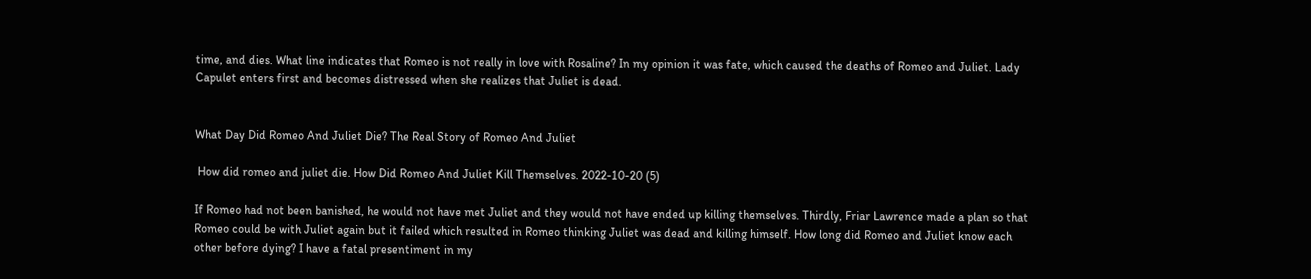time, and dies. What line indicates that Romeo is not really in love with Rosaline? In my opinion it was fate, which caused the deaths of Romeo and Juliet. Lady Capulet enters first and becomes distressed when she realizes that Juliet is dead.


What Day Did Romeo And Juliet Die? The Real Story of Romeo And Juliet

 How did romeo and juliet die. How Did Romeo And Juliet Kill Themselves. 2022-10-20 (5)

If Romeo had not been banished, he would not have met Juliet and they would not have ended up killing themselves. Thirdly, Friar Lawrence made a plan so that Romeo could be with Juliet again but it failed which resulted in Romeo thinking Juliet was dead and killing himself. How long did Romeo and Juliet know each other before dying? I have a fatal presentiment in my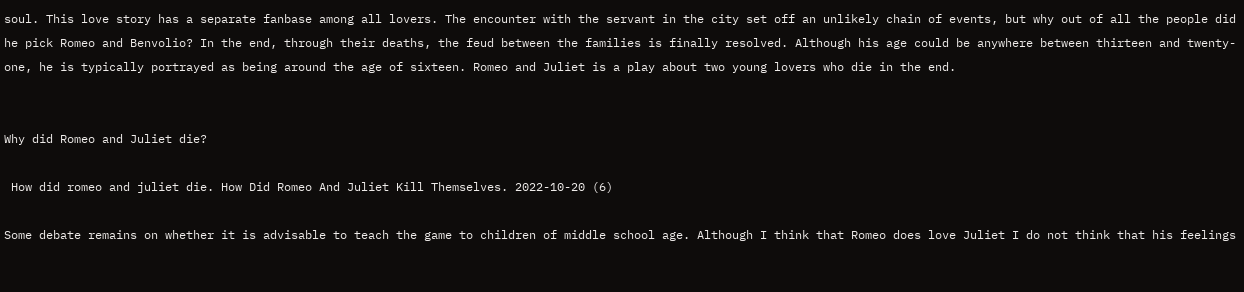soul. This love story has a separate fanbase among all lovers. The encounter with the servant in the city set off an unlikely chain of events, but why out of all the people did he pick Romeo and Benvolio? In the end, through their deaths, the feud between the families is finally resolved. Although his age could be anywhere between thirteen and twenty-one, he is typically portrayed as being around the age of sixteen. Romeo and Juliet is a play about two young lovers who die in the end.


Why did Romeo and Juliet die?

 How did romeo and juliet die. How Did Romeo And Juliet Kill Themselves. 2022-10-20 (6)

Some debate remains on whether it is advisable to teach the game to children of middle school age. Although I think that Romeo does love Juliet I do not think that his feelings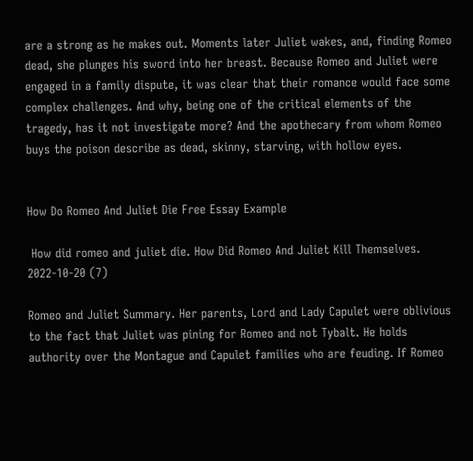are a strong as he makes out. Moments later Juliet wakes, and, finding Romeo dead, she plunges his sword into her breast. Because Romeo and Juliet were engaged in a family dispute, it was clear that their romance would face some complex challenges. And why, being one of the critical elements of the tragedy, has it not investigate more? And the apothecary from whom Romeo buys the poison describe as dead, skinny, starving, with hollow eyes.


How Do Romeo And Juliet Die Free Essay Example

 How did romeo and juliet die. How Did Romeo And Juliet Kill Themselves. 2022-10-20 (7)

Romeo and Juliet Summary. Her parents, Lord and Lady Capulet were oblivious to the fact that Juliet was pining for Romeo and not Tybalt. He holds authority over the Montague and Capulet families who are feuding. If Romeo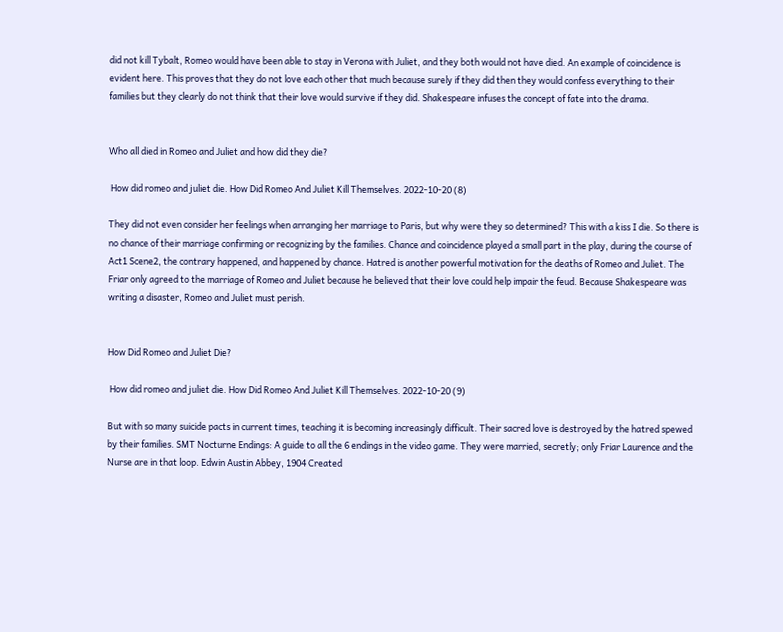did not kill Tybalt, Romeo would have been able to stay in Verona with Juliet, and they both would not have died. An example of coincidence is evident here. This proves that they do not love each other that much because surely if they did then they would confess everything to their families but they clearly do not think that their love would survive if they did. Shakespeare infuses the concept of fate into the drama.


Who all died in Romeo and Juliet and how did they die?

 How did romeo and juliet die. How Did Romeo And Juliet Kill Themselves. 2022-10-20 (8)

They did not even consider her feelings when arranging her marriage to Paris, but why were they so determined? This with a kiss I die. So there is no chance of their marriage confirming or recognizing by the families. Chance and coincidence played a small part in the play, during the course of Act1 Scene2, the contrary happened, and happened by chance. Hatred is another powerful motivation for the deaths of Romeo and Juliet. The Friar only agreed to the marriage of Romeo and Juliet because he believed that their love could help impair the feud. Because Shakespeare was writing a disaster, Romeo and Juliet must perish.


How Did Romeo and Juliet Die?

 How did romeo and juliet die. How Did Romeo And Juliet Kill Themselves. 2022-10-20 (9)

But with so many suicide pacts in current times, teaching it is becoming increasingly difficult. Their sacred love is destroyed by the hatred spewed by their families. SMT Nocturne Endings: A guide to all the 6 endings in the video game. They were married, secretly; only Friar Laurence and the Nurse are in that loop. Edwin Austin Abbey, 1904 Created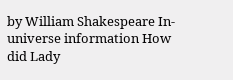by William Shakespeare In-universe information How did Lady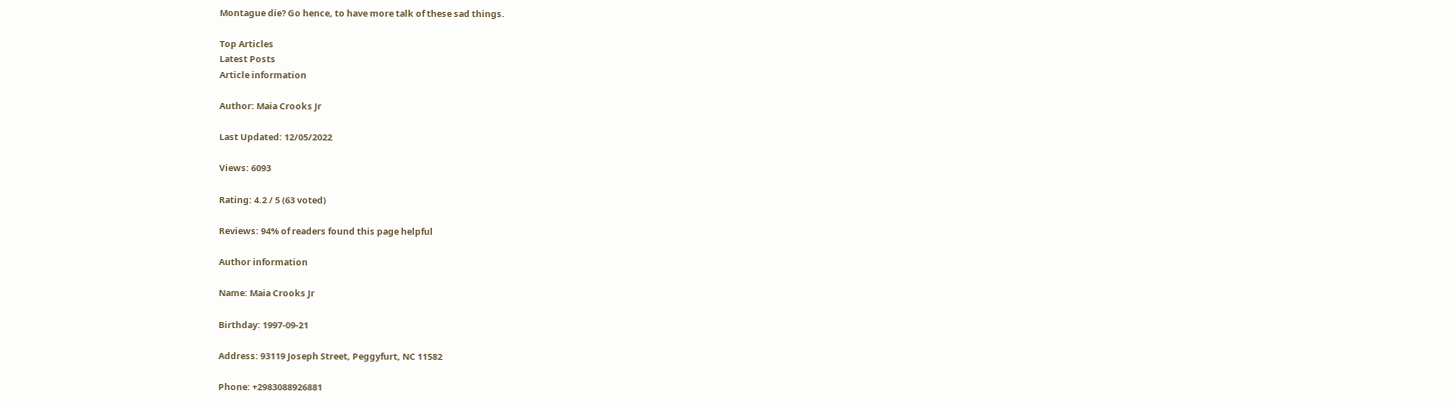Montague die? Go hence, to have more talk of these sad things.

Top Articles
Latest Posts
Article information

Author: Maia Crooks Jr

Last Updated: 12/05/2022

Views: 6093

Rating: 4.2 / 5 (63 voted)

Reviews: 94% of readers found this page helpful

Author information

Name: Maia Crooks Jr

Birthday: 1997-09-21

Address: 93119 Joseph Street, Peggyfurt, NC 11582

Phone: +2983088926881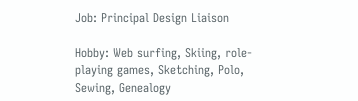Job: Principal Design Liaison

Hobby: Web surfing, Skiing, role-playing games, Sketching, Polo, Sewing, Genealogy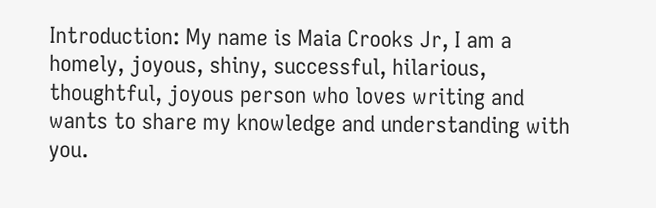Introduction: My name is Maia Crooks Jr, I am a homely, joyous, shiny, successful, hilarious, thoughtful, joyous person who loves writing and wants to share my knowledge and understanding with you.